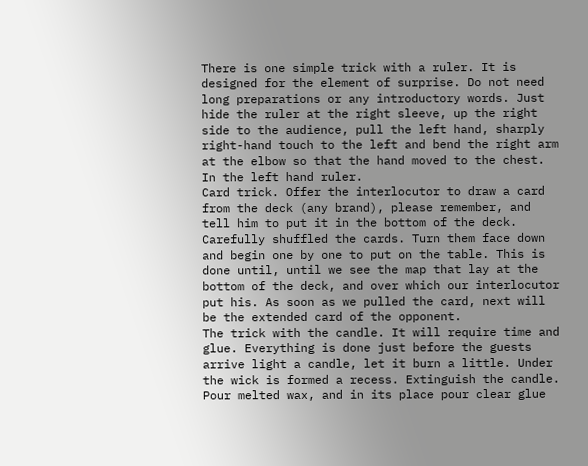There is one simple trick with a ruler. It is designed for the element of surprise. Do not need long preparations or any introductory words. Just hide the ruler at the right sleeve, up the right side to the audience, pull the left hand, sharply right-hand touch to the left and bend the right arm at the elbow so that the hand moved to the chest. In the left hand ruler.
Card trick. Offer the interlocutor to draw a card from the deck (any brand), please remember, and tell him to put it in the bottom of the deck. Carefully shuffled the cards. Turn them face down and begin one by one to put on the table. This is done until, until we see the map that lay at the bottom of the deck, and over which our interlocutor put his. As soon as we pulled the card, next will be the extended card of the opponent.
The trick with the candle. It will require time and glue. Everything is done just before the guests arrive light a candle, let it burn a little. Under the wick is formed a recess. Extinguish the candle. Pour melted wax, and in its place pour clear glue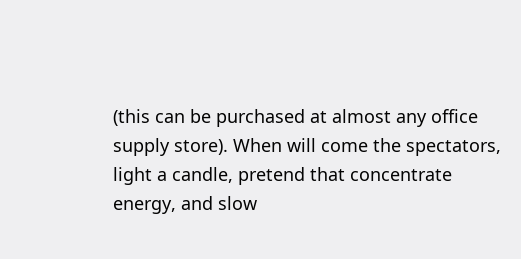(this can be purchased at almost any office supply store). When will come the spectators, light a candle, pretend that concentrate energy, and slow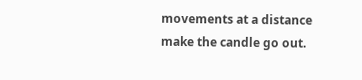movements at a distance make the candle go out.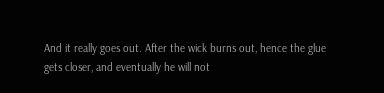And it really goes out. After the wick burns out, hence the glue gets closer, and eventually he will not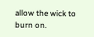allow the wick to burn on.